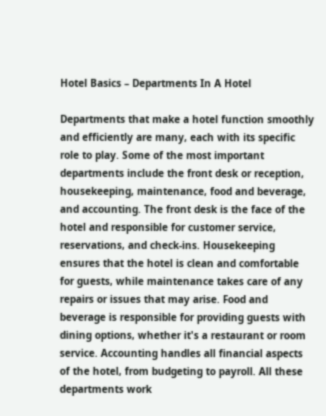Hotel Basics – Departments In A Hotel

Departments that make a hotel function smoothly and efficiently are many, each with its specific role to play. Some of the most important departments include the front desk or reception, housekeeping, maintenance, food and beverage, and accounting. The front desk is the face of the hotel and responsible for customer service, reservations, and check-ins. Housekeeping ensures that the hotel is clean and comfortable for guests, while maintenance takes care of any repairs or issues that may arise. Food and beverage is responsible for providing guests with dining options, whether it's a restaurant or room service. Accounting handles all financial aspects of the hotel, from budgeting to payroll. All these departments work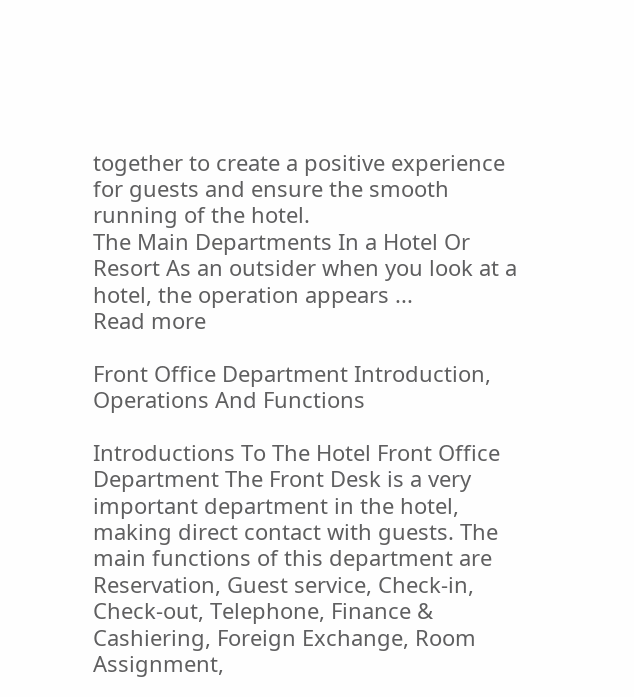together to create a positive experience for guests and ensure the smooth running of the hotel.
The Main Departments In a Hotel Or Resort As an outsider when you look at a hotel, the operation appears ...
Read more

Front Office Department Introduction, Operations And Functions

Introductions To The Hotel Front Office Department The Front Desk is a very important department in the hotel, making direct contact with guests. The main functions of this department are Reservation, Guest service, Check-in, Check-out, Telephone, Finance & Cashiering, Foreign Exchange, Room Assignment,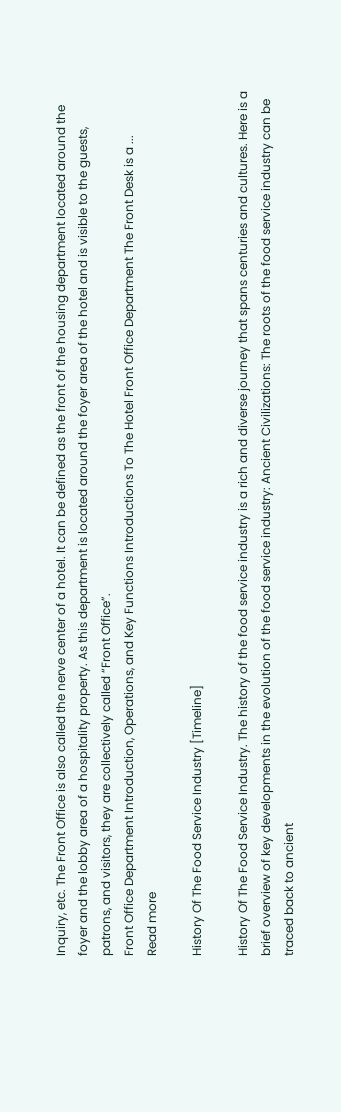Inquiry, etc. The Front Office is also called the nerve center of a hotel. It can be defined as the front of the housing department located around the foyer and the lobby area of a hospitality property. As this department is located around the foyer area of the hotel and is visible to the guests, patrons, and visitors, they are collectively called “Front Office”.
Front Office Department Introduction, Operations, and Key Functions Introductions To The Hotel Front Office Department The Front Desk is a ...
Read more

History Of The Food Service Industry [Timeline]

History Of The Food Service Industry. The history of the food service industry is a rich and diverse journey that spans centuries and cultures. Here is a brief overview of key developments in the evolution of the food service industry: Ancient Civilizations: The roots of the food service industry can be traced back to ancient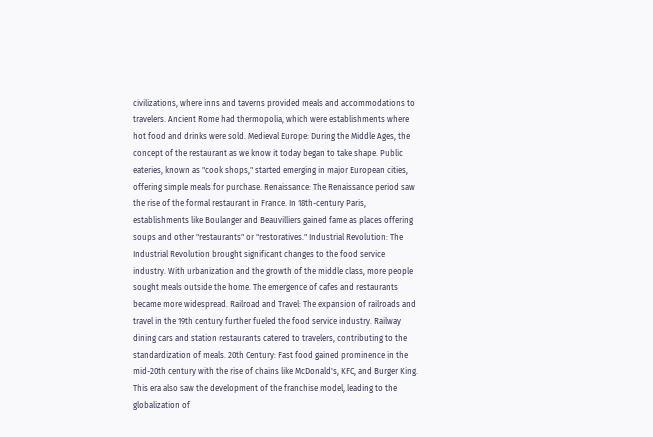civilizations, where inns and taverns provided meals and accommodations to travelers. Ancient Rome had thermopolia, which were establishments where hot food and drinks were sold. Medieval Europe: During the Middle Ages, the concept of the restaurant as we know it today began to take shape. Public eateries, known as "cook shops," started emerging in major European cities, offering simple meals for purchase. Renaissance: The Renaissance period saw the rise of the formal restaurant in France. In 18th-century Paris, establishments like Boulanger and Beauvilliers gained fame as places offering soups and other "restaurants" or "restoratives." Industrial Revolution: The Industrial Revolution brought significant changes to the food service industry. With urbanization and the growth of the middle class, more people sought meals outside the home. The emergence of cafes and restaurants became more widespread. Railroad and Travel: The expansion of railroads and travel in the 19th century further fueled the food service industry. Railway dining cars and station restaurants catered to travelers, contributing to the standardization of meals. 20th Century: Fast food gained prominence in the mid-20th century with the rise of chains like McDonald's, KFC, and Burger King. This era also saw the development of the franchise model, leading to the globalization of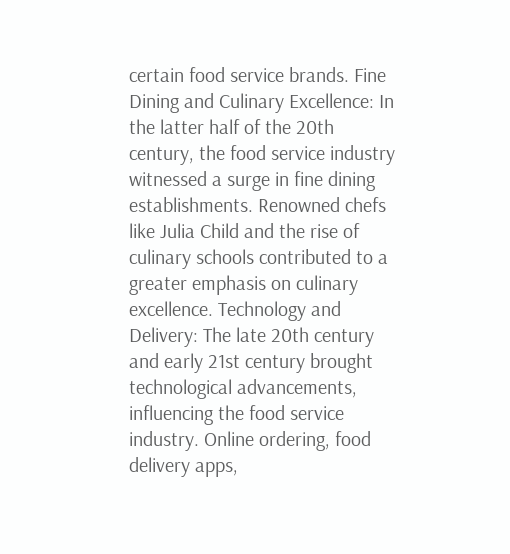certain food service brands. Fine Dining and Culinary Excellence: In the latter half of the 20th century, the food service industry witnessed a surge in fine dining establishments. Renowned chefs like Julia Child and the rise of culinary schools contributed to a greater emphasis on culinary excellence. Technology and Delivery: The late 20th century and early 21st century brought technological advancements, influencing the food service industry. Online ordering, food delivery apps,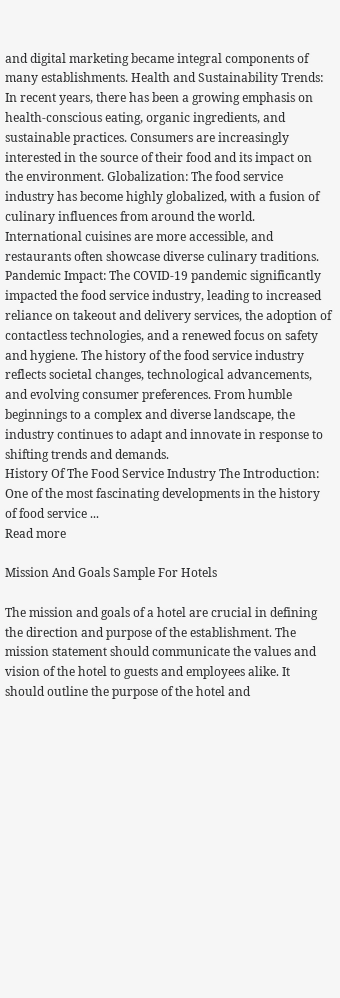and digital marketing became integral components of many establishments. Health and Sustainability Trends: In recent years, there has been a growing emphasis on health-conscious eating, organic ingredients, and sustainable practices. Consumers are increasingly interested in the source of their food and its impact on the environment. Globalization: The food service industry has become highly globalized, with a fusion of culinary influences from around the world. International cuisines are more accessible, and restaurants often showcase diverse culinary traditions. Pandemic Impact: The COVID-19 pandemic significantly impacted the food service industry, leading to increased reliance on takeout and delivery services, the adoption of contactless technologies, and a renewed focus on safety and hygiene. The history of the food service industry reflects societal changes, technological advancements, and evolving consumer preferences. From humble beginnings to a complex and diverse landscape, the industry continues to adapt and innovate in response to shifting trends and demands.
History Of The Food Service Industry The Introduction: One of the most fascinating developments in the history of food service ...
Read more

Mission And Goals Sample For Hotels

The mission and goals of a hotel are crucial in defining the direction and purpose of the establishment. The mission statement should communicate the values and vision of the hotel to guests and employees alike. It should outline the purpose of the hotel and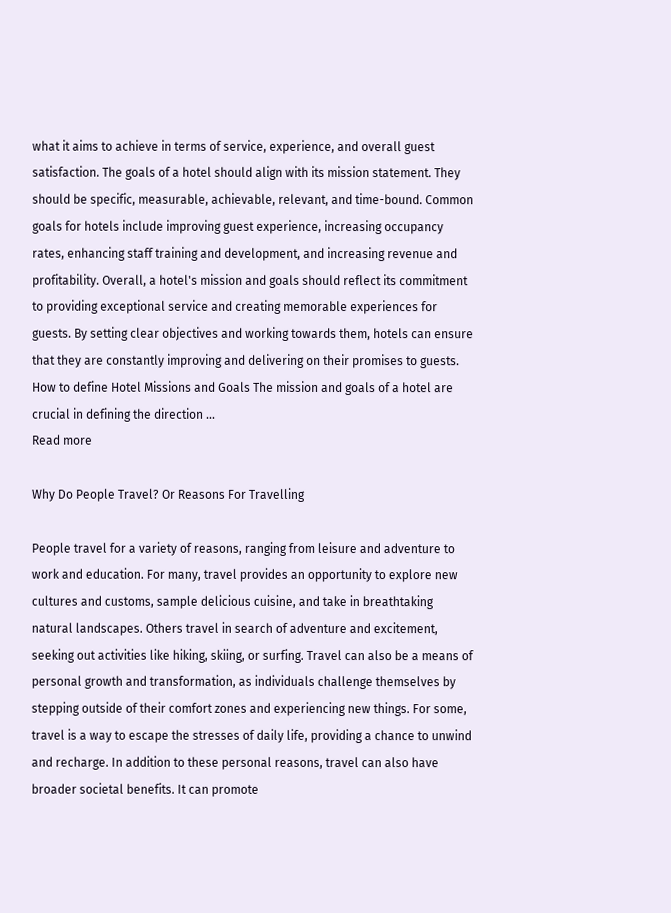what it aims to achieve in terms of service, experience, and overall guest satisfaction. The goals of a hotel should align with its mission statement. They should be specific, measurable, achievable, relevant, and time-bound. Common goals for hotels include improving guest experience, increasing occupancy rates, enhancing staff training and development, and increasing revenue and profitability. Overall, a hotel's mission and goals should reflect its commitment to providing exceptional service and creating memorable experiences for guests. By setting clear objectives and working towards them, hotels can ensure that they are constantly improving and delivering on their promises to guests.
How to define Hotel Missions and Goals The mission and goals of a hotel are crucial in defining the direction ...
Read more

Why Do People Travel? Or Reasons For Travelling

People travel for a variety of reasons, ranging from leisure and adventure to work and education. For many, travel provides an opportunity to explore new cultures and customs, sample delicious cuisine, and take in breathtaking natural landscapes. Others travel in search of adventure and excitement, seeking out activities like hiking, skiing, or surfing. Travel can also be a means of personal growth and transformation, as individuals challenge themselves by stepping outside of their comfort zones and experiencing new things. For some, travel is a way to escape the stresses of daily life, providing a chance to unwind and recharge. In addition to these personal reasons, travel can also have broader societal benefits. It can promote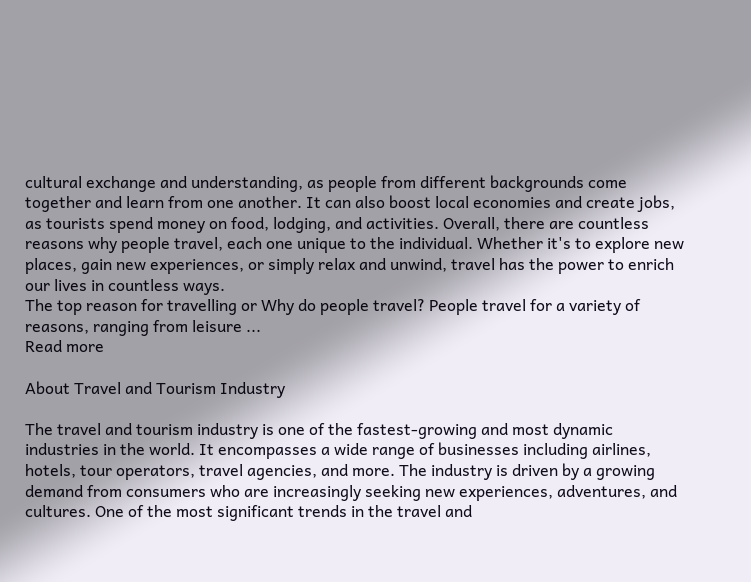cultural exchange and understanding, as people from different backgrounds come together and learn from one another. It can also boost local economies and create jobs, as tourists spend money on food, lodging, and activities. Overall, there are countless reasons why people travel, each one unique to the individual. Whether it's to explore new places, gain new experiences, or simply relax and unwind, travel has the power to enrich our lives in countless ways.
The top reason for travelling or Why do people travel? People travel for a variety of reasons, ranging from leisure ...
Read more

About Travel and Tourism Industry

The travel and tourism industry is one of the fastest-growing and most dynamic industries in the world. It encompasses a wide range of businesses including airlines, hotels, tour operators, travel agencies, and more. The industry is driven by a growing demand from consumers who are increasingly seeking new experiences, adventures, and cultures. One of the most significant trends in the travel and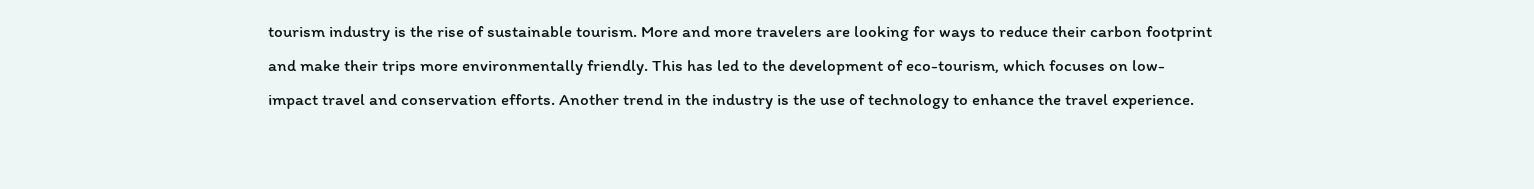tourism industry is the rise of sustainable tourism. More and more travelers are looking for ways to reduce their carbon footprint and make their trips more environmentally friendly. This has led to the development of eco-tourism, which focuses on low-impact travel and conservation efforts. Another trend in the industry is the use of technology to enhance the travel experience.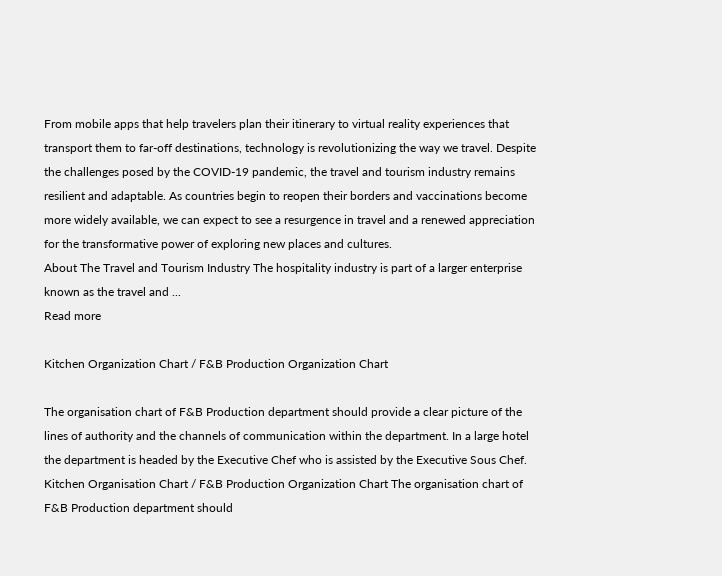From mobile apps that help travelers plan their itinerary to virtual reality experiences that transport them to far-off destinations, technology is revolutionizing the way we travel. Despite the challenges posed by the COVID-19 pandemic, the travel and tourism industry remains resilient and adaptable. As countries begin to reopen their borders and vaccinations become more widely available, we can expect to see a resurgence in travel and a renewed appreciation for the transformative power of exploring new places and cultures.
About The Travel and Tourism Industry The hospitality industry is part of a larger enterprise known as the travel and ...
Read more

Kitchen Organization Chart / F&B Production Organization Chart

The organisation chart of F&B Production department should provide a clear picture of the lines of authority and the channels of communication within the department. In a large hotel the department is headed by the Executive Chef who is assisted by the Executive Sous Chef.
Kitchen Organisation Chart / F&B Production Organization Chart The organisation chart of F&B Production department should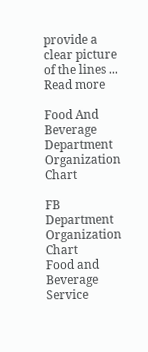provide a clear picture of the lines ...
Read more

Food And Beverage Department Organization Chart

FB Department Organization Chart
Food and Beverage Service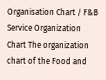Organisation Chart / F&B Service Organization Chart The organization chart of the Food and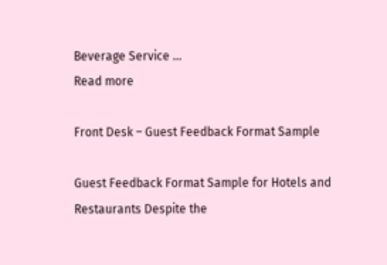Beverage Service ...
Read more

Front Desk – Guest Feedback Format Sample

Guest Feedback Format Sample for Hotels and Restaurants Despite the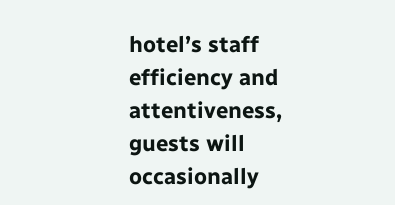hotel’s staff efficiency and attentiveness, guests will occasionally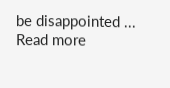be disappointed ...
Read more